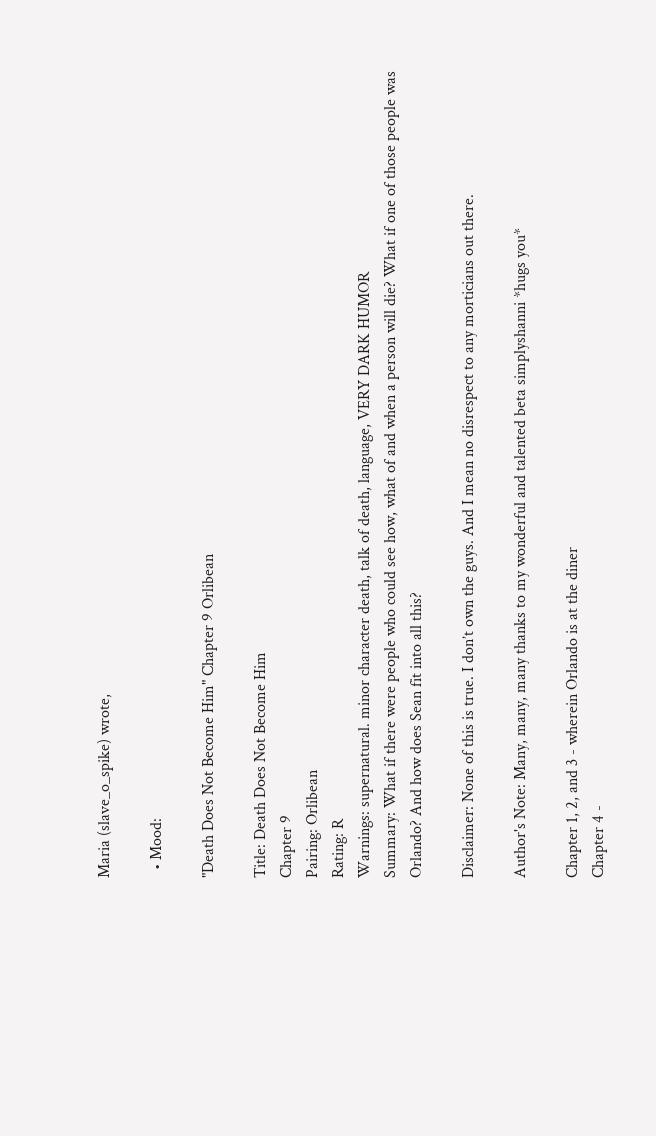Maria (slave_o_spike) wrote,

  • Mood:

"Death Does Not Become Him" Chapter 9 Orlibean

Title: Death Does Not Become Him
Chapter 9
Pairing: Orlibean
Rating: R
Warnings: supernatural. minor character death, talk of death, language, VERY DARK HUMOR
Summary: What if there were people who could see how, what of and when a person will die? What if one of those people was Orlando? And how does Sean fit into all this?

Disclaimer: None of this is true. I don’t own the guys. And I mean no disrespect to any morticians out there.

Author's Note: Many, many, many thanks to my wonderful and talented beta simplyshanni *hugs you*

Chapter 1, 2, and 3 - wherein Orlando is at the diner
Chapter 4 -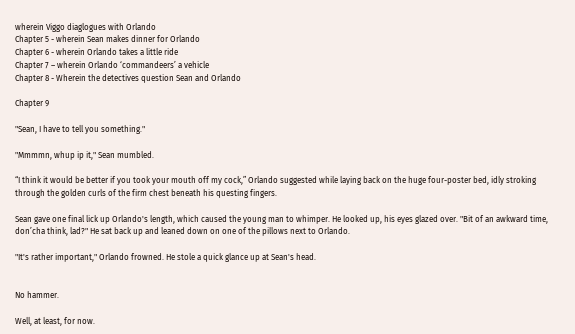wherein Viggo diaglogues with Orlando
Chapter 5 - wherein Sean makes dinner for Orlando
Chapter 6 - wherein Orlando takes a little ride
Chapter 7 – wherein Orlando ‘commandeers’ a vehicle
Chapter 8 - Wherein the detectives question Sean and Orlando

Chapter 9

"Sean, I have to tell you something."

"Mmmmn, whup ip it," Sean mumbled.

“I think it would be better if you took your mouth off my cock,” Orlando suggested while laying back on the huge four-poster bed, idly stroking through the golden curls of the firm chest beneath his questing fingers.

Sean gave one final lick up Orlando's length, which caused the young man to whimper. He looked up, his eyes glazed over. "Bit of an awkward time, don’cha think, lad?" He sat back up and leaned down on one of the pillows next to Orlando.

"It's rather important," Orlando frowned. He stole a quick glance up at Sean's head.


No hammer.

Well, at least, for now.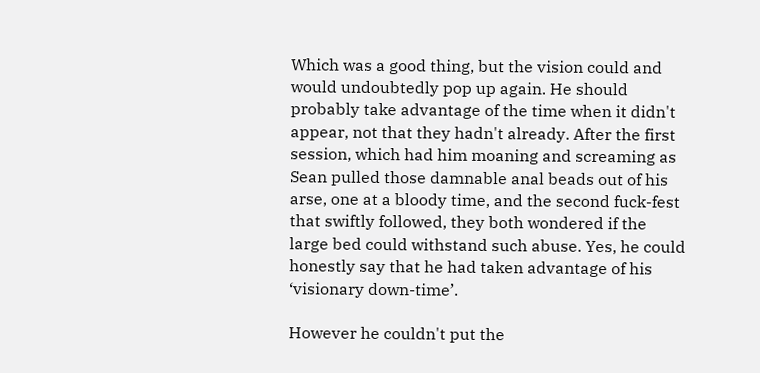Which was a good thing, but the vision could and would undoubtedly pop up again. He should probably take advantage of the time when it didn't appear, not that they hadn't already. After the first session, which had him moaning and screaming as Sean pulled those damnable anal beads out of his arse, one at a bloody time, and the second fuck-fest that swiftly followed, they both wondered if the large bed could withstand such abuse. Yes, he could honestly say that he had taken advantage of his ‘visionary down-time’.

However he couldn't put the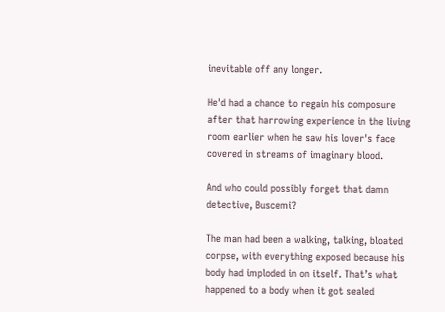inevitable off any longer.

He'd had a chance to regain his composure after that harrowing experience in the living room earlier when he saw his lover's face covered in streams of imaginary blood.

And who could possibly forget that damn detective, Buscemi?

The man had been a walking, talking, bloated corpse, with everything exposed because his body had imploded in on itself. That’s what happened to a body when it got sealed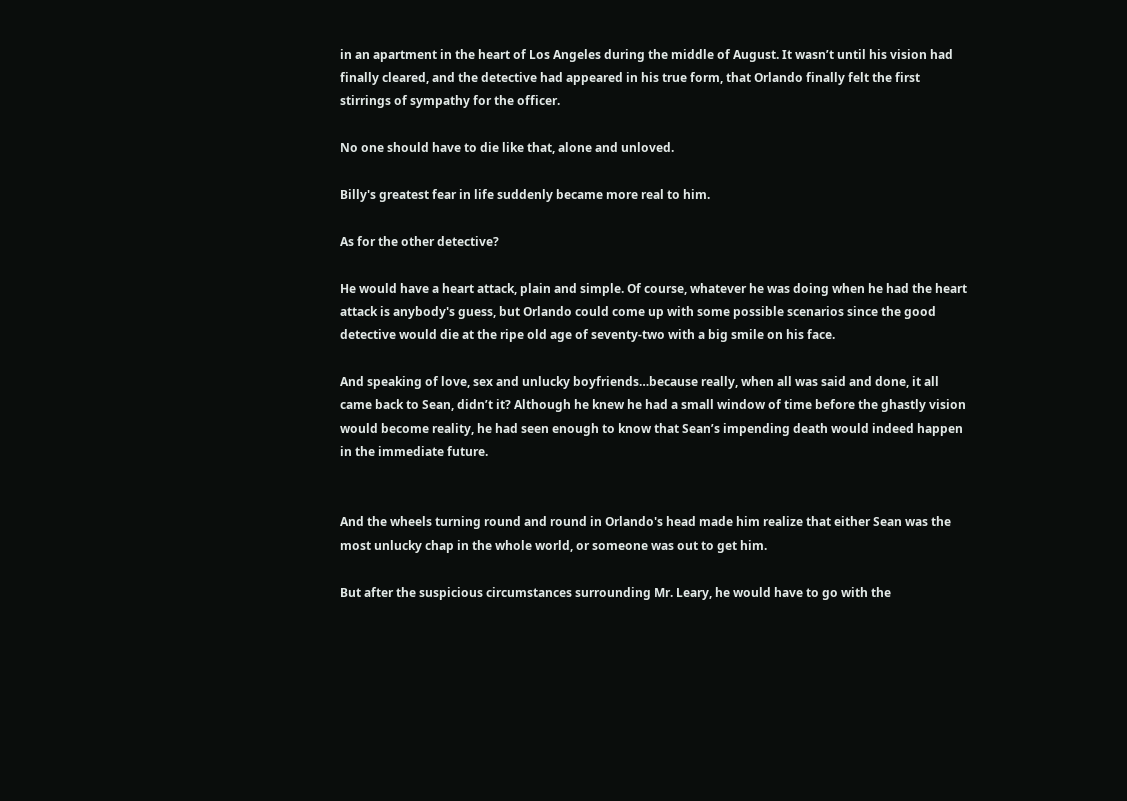in an apartment in the heart of Los Angeles during the middle of August. It wasn’t until his vision had finally cleared, and the detective had appeared in his true form, that Orlando finally felt the first stirrings of sympathy for the officer.

No one should have to die like that, alone and unloved.

Billy's greatest fear in life suddenly became more real to him.

As for the other detective?

He would have a heart attack, plain and simple. Of course, whatever he was doing when he had the heart attack is anybody's guess, but Orlando could come up with some possible scenarios since the good detective would die at the ripe old age of seventy-two with a big smile on his face.

And speaking of love, sex and unlucky boyfriends…because really, when all was said and done, it all came back to Sean, didn’t it? Although he knew he had a small window of time before the ghastly vision would become reality, he had seen enough to know that Sean’s impending death would indeed happen in the immediate future.


And the wheels turning round and round in Orlando's head made him realize that either Sean was the most unlucky chap in the whole world, or someone was out to get him.

But after the suspicious circumstances surrounding Mr. Leary, he would have to go with the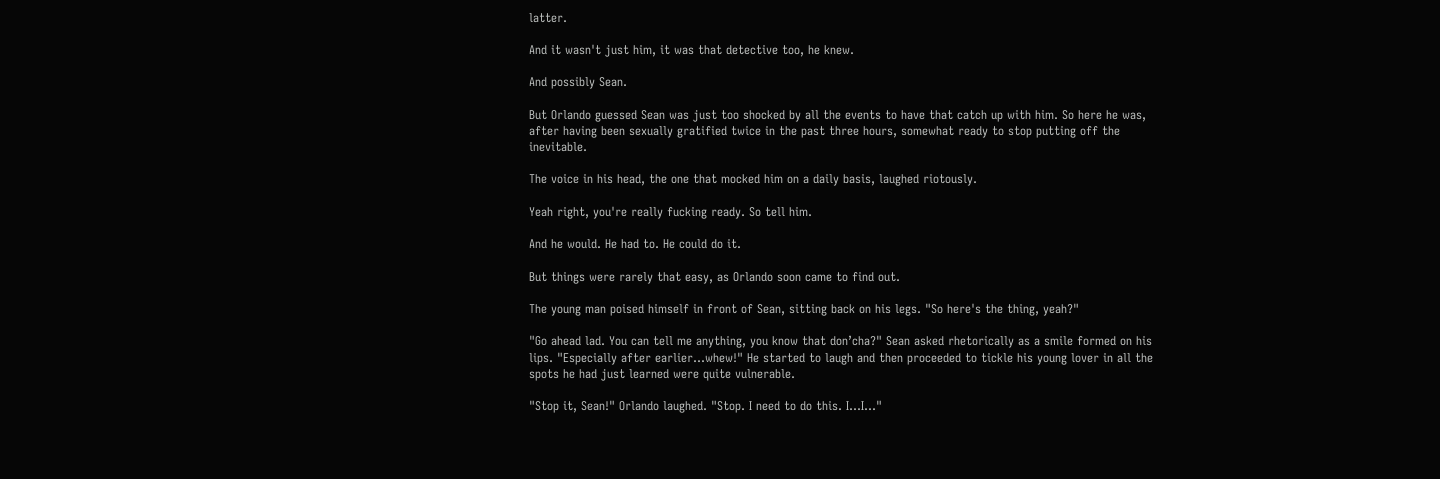latter.

And it wasn't just him, it was that detective too, he knew.

And possibly Sean.

But Orlando guessed Sean was just too shocked by all the events to have that catch up with him. So here he was, after having been sexually gratified twice in the past three hours, somewhat ready to stop putting off the inevitable.

The voice in his head, the one that mocked him on a daily basis, laughed riotously.

Yeah right, you're really fucking ready. So tell him.

And he would. He had to. He could do it.

But things were rarely that easy, as Orlando soon came to find out.

The young man poised himself in front of Sean, sitting back on his legs. "So here's the thing, yeah?"

"Go ahead lad. You can tell me anything, you know that don’cha?" Sean asked rhetorically as a smile formed on his lips. "Especially after earlier...whew!" He started to laugh and then proceeded to tickle his young lover in all the spots he had just learned were quite vulnerable.

"Stop it, Sean!" Orlando laughed. "Stop. I need to do this. I...I..."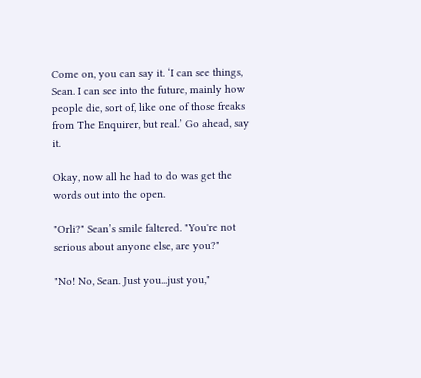Come on, you can say it. ‘I can see things, Sean. I can see into the future, mainly how people die, sort of, like one of those freaks from The Enquirer, but real.’ Go ahead, say it.

Okay, now all he had to do was get the words out into the open.

"Orli?" Sean’s smile faltered. "You're not serious about anyone else, are you?"

"No! No, Sean. Just you...just you,"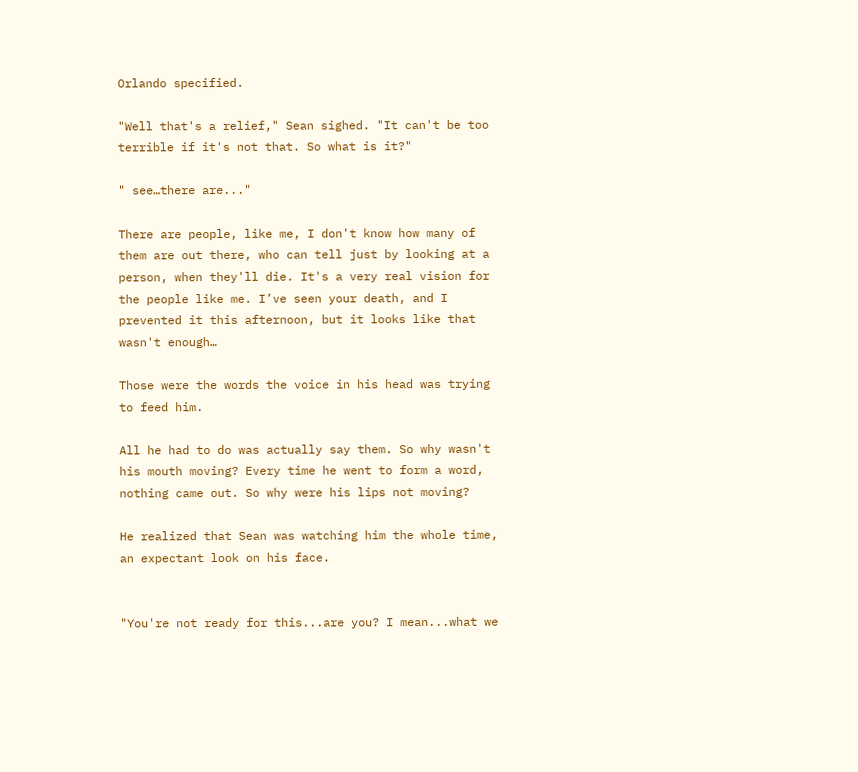Orlando specified.

"Well that's a relief," Sean sighed. "It can't be too terrible if it's not that. So what is it?"

" see…there are..."

There are people, like me, I don't know how many of them are out there, who can tell just by looking at a person, when they'll die. It's a very real vision for the people like me. I’ve seen your death, and I prevented it this afternoon, but it looks like that wasn't enough…

Those were the words the voice in his head was trying to feed him.

All he had to do was actually say them. So why wasn't his mouth moving? Every time he went to form a word, nothing came out. So why were his lips not moving?

He realized that Sean was watching him the whole time, an expectant look on his face.


"You're not ready for this...are you? I mean...what we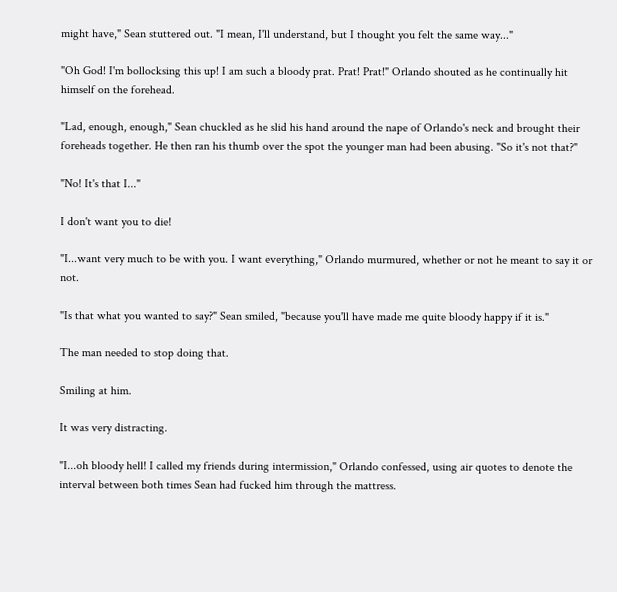might have," Sean stuttered out. "I mean, I'll understand, but I thought you felt the same way..."

"Oh God! I'm bollocksing this up! I am such a bloody prat. Prat! Prat!" Orlando shouted as he continually hit himself on the forehead.

"Lad, enough, enough," Sean chuckled as he slid his hand around the nape of Orlando's neck and brought their foreheads together. He then ran his thumb over the spot the younger man had been abusing. "So it's not that?"

"No! It's that I..."

I don't want you to die!

"I...want very much to be with you. I want everything," Orlando murmured, whether or not he meant to say it or not.

"Is that what you wanted to say?" Sean smiled, "because you'll have made me quite bloody happy if it is."

The man needed to stop doing that.

Smiling at him.

It was very distracting.

"I...oh bloody hell! I called my friends during intermission," Orlando confessed, using air quotes to denote the interval between both times Sean had fucked him through the mattress.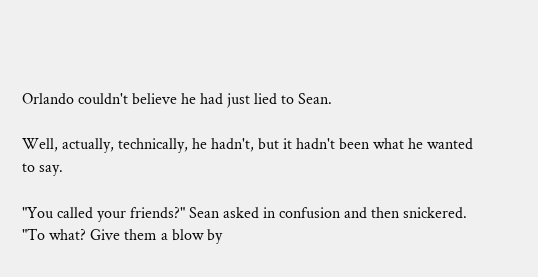Orlando couldn't believe he had just lied to Sean.

Well, actually, technically, he hadn't, but it hadn't been what he wanted to say.

"You called your friends?" Sean asked in confusion and then snickered. "To what? Give them a blow by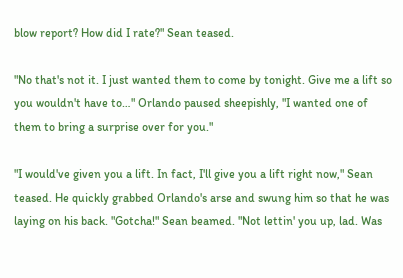blow report? How did I rate?" Sean teased.

"No that's not it. I just wanted them to come by tonight. Give me a lift so you wouldn't have to…" Orlando paused sheepishly, "I wanted one of them to bring a surprise over for you."

"I would've given you a lift. In fact, I'll give you a lift right now," Sean teased. He quickly grabbed Orlando's arse and swung him so that he was laying on his back. "Gotcha!" Sean beamed. "Not lettin' you up, lad. Was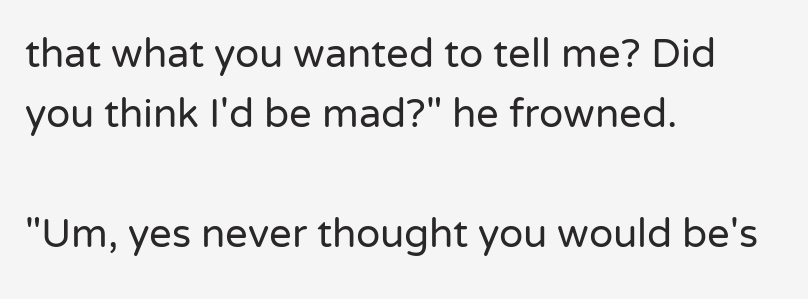that what you wanted to tell me? Did you think I'd be mad?" he frowned.

"Um, yes never thought you would be's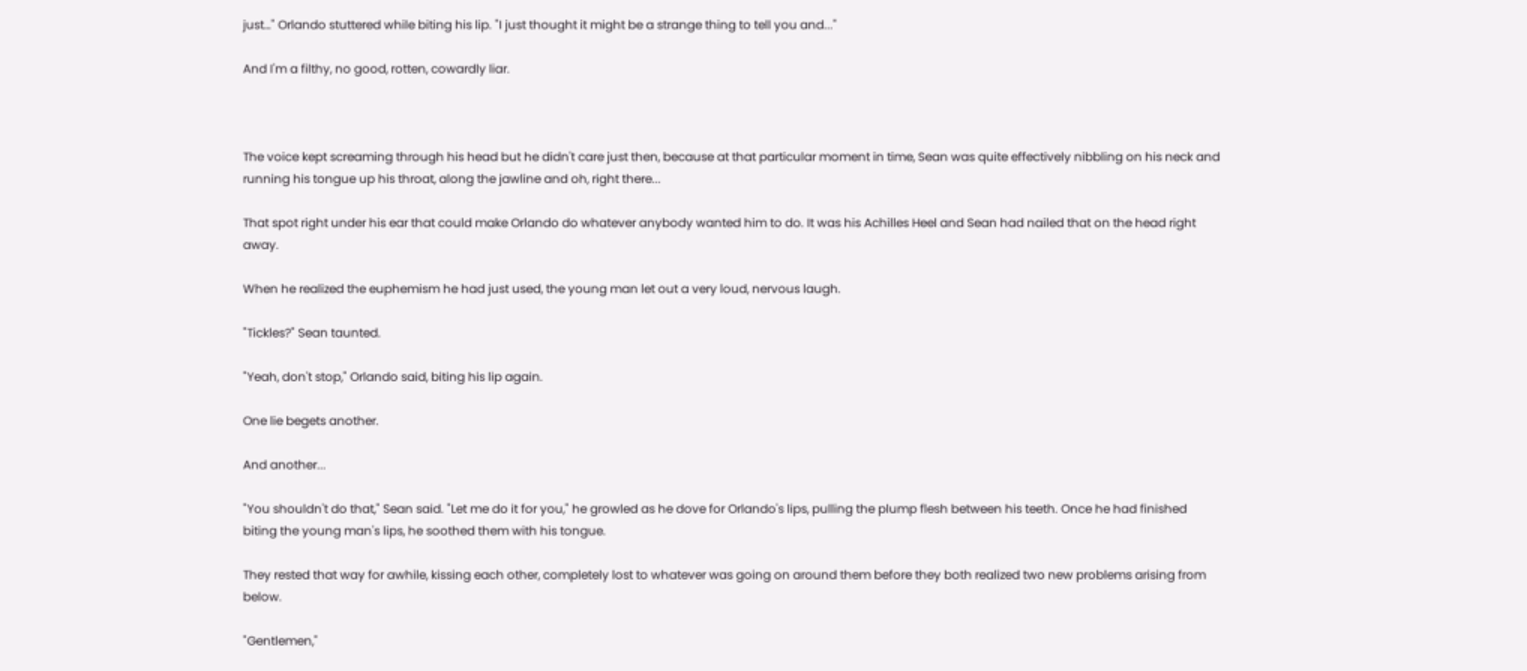just…" Orlando stuttered while biting his lip. "I just thought it might be a strange thing to tell you and..."

And I'm a filthy, no good, rotten, cowardly liar.



The voice kept screaming through his head but he didn't care just then, because at that particular moment in time, Sean was quite effectively nibbling on his neck and running his tongue up his throat, along the jawline and oh, right there...

That spot right under his ear that could make Orlando do whatever anybody wanted him to do. It was his Achilles Heel and Sean had nailed that on the head right away.

When he realized the euphemism he had just used, the young man let out a very loud, nervous laugh.

"Tickles?" Sean taunted.

"Yeah, don't stop," Orlando said, biting his lip again.

One lie begets another.

And another...

"You shouldn't do that," Sean said. "Let me do it for you," he growled as he dove for Orlando's lips, pulling the plump flesh between his teeth. Once he had finished biting the young man's lips, he soothed them with his tongue.

They rested that way for awhile, kissing each other, completely lost to whatever was going on around them before they both realized two new problems arising from below.

"Gentlemen,"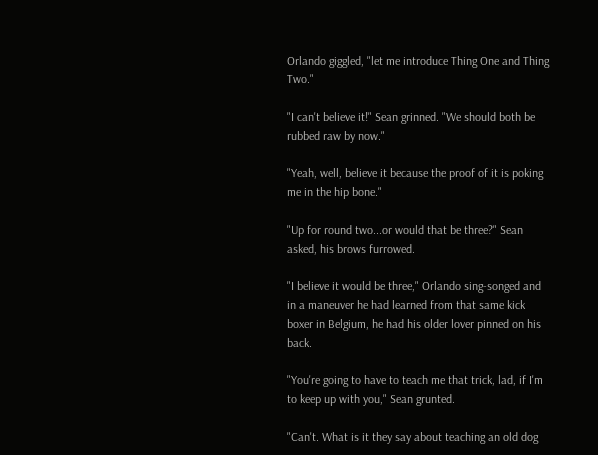Orlando giggled, "let me introduce Thing One and Thing Two."

"I can't believe it!" Sean grinned. "We should both be rubbed raw by now."

"Yeah, well, believe it because the proof of it is poking me in the hip bone."

"Up for round two...or would that be three?" Sean asked, his brows furrowed.

"I believe it would be three," Orlando sing-songed and in a maneuver he had learned from that same kick boxer in Belgium, he had his older lover pinned on his back.

"You're going to have to teach me that trick, lad, if I'm to keep up with you," Sean grunted.

"Can't. What is it they say about teaching an old dog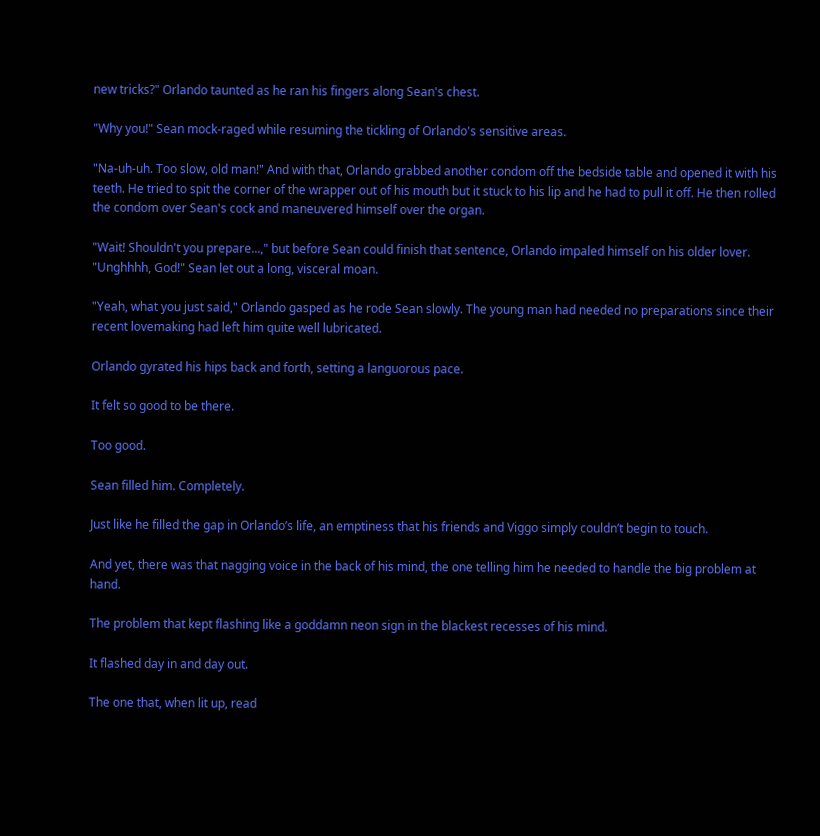new tricks?" Orlando taunted as he ran his fingers along Sean's chest.

"Why you!" Sean mock-raged while resuming the tickling of Orlando's sensitive areas.

"Na-uh-uh. Too slow, old man!" And with that, Orlando grabbed another condom off the bedside table and opened it with his teeth. He tried to spit the corner of the wrapper out of his mouth but it stuck to his lip and he had to pull it off. He then rolled the condom over Sean's cock and maneuvered himself over the organ.

"Wait! Shouldn't you prepare...," but before Sean could finish that sentence, Orlando impaled himself on his older lover. "Unghhhh, God!" Sean let out a long, visceral moan.

"Yeah, what you just said," Orlando gasped as he rode Sean slowly. The young man had needed no preparations since their recent lovemaking had left him quite well lubricated.

Orlando gyrated his hips back and forth, setting a languorous pace.

It felt so good to be there.

Too good.

Sean filled him. Completely.

Just like he filled the gap in Orlando’s life, an emptiness that his friends and Viggo simply couldn’t begin to touch.

And yet, there was that nagging voice in the back of his mind, the one telling him he needed to handle the big problem at hand.

The problem that kept flashing like a goddamn neon sign in the blackest recesses of his mind.

It flashed day in and day out.

The one that, when lit up, read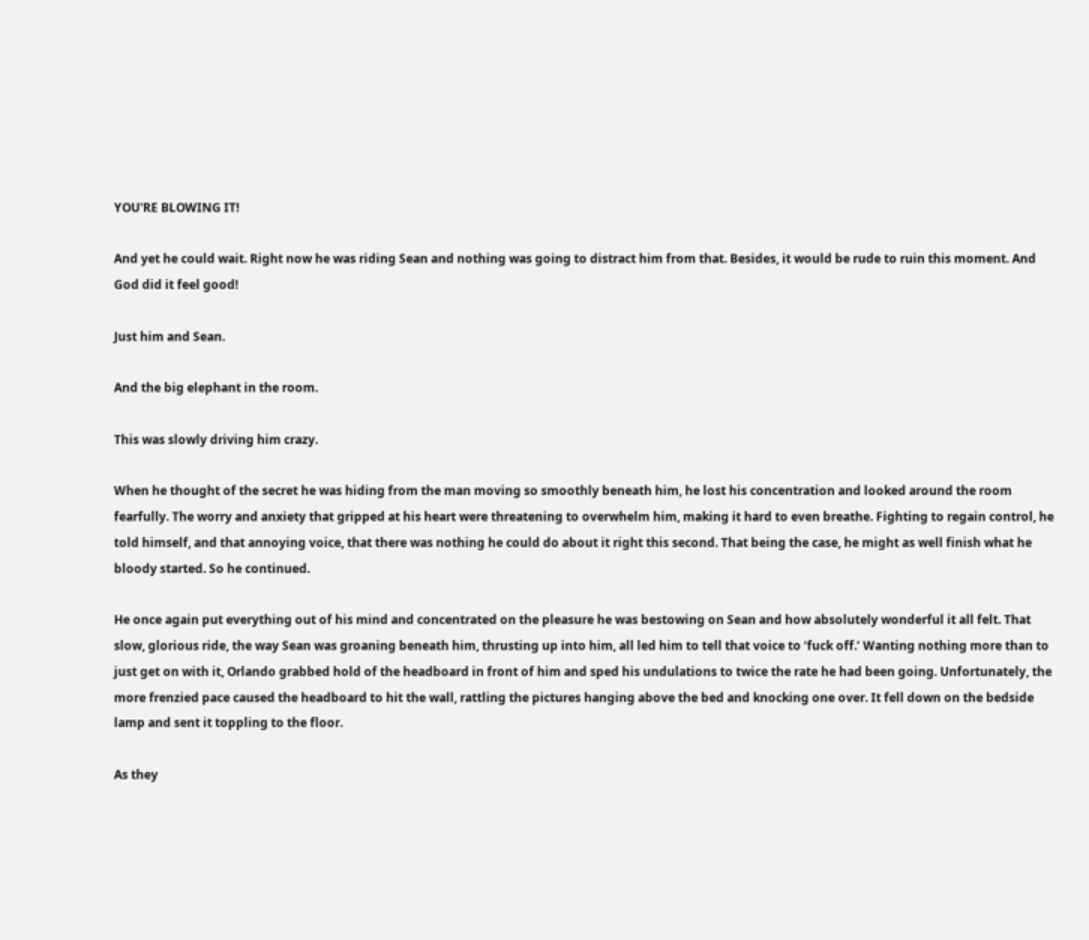YOU'RE BLOWING IT!

And yet he could wait. Right now he was riding Sean and nothing was going to distract him from that. Besides, it would be rude to ruin this moment. And God did it feel good!

Just him and Sean.

And the big elephant in the room.

This was slowly driving him crazy.

When he thought of the secret he was hiding from the man moving so smoothly beneath him, he lost his concentration and looked around the room fearfully. The worry and anxiety that gripped at his heart were threatening to overwhelm him, making it hard to even breathe. Fighting to regain control, he told himself, and that annoying voice, that there was nothing he could do about it right this second. That being the case, he might as well finish what he bloody started. So he continued.

He once again put everything out of his mind and concentrated on the pleasure he was bestowing on Sean and how absolutely wonderful it all felt. That slow, glorious ride, the way Sean was groaning beneath him, thrusting up into him, all led him to tell that voice to ‘fuck off.’ Wanting nothing more than to just get on with it, Orlando grabbed hold of the headboard in front of him and sped his undulations to twice the rate he had been going. Unfortunately, the more frenzied pace caused the headboard to hit the wall, rattling the pictures hanging above the bed and knocking one over. It fell down on the bedside lamp and sent it toppling to the floor.

As they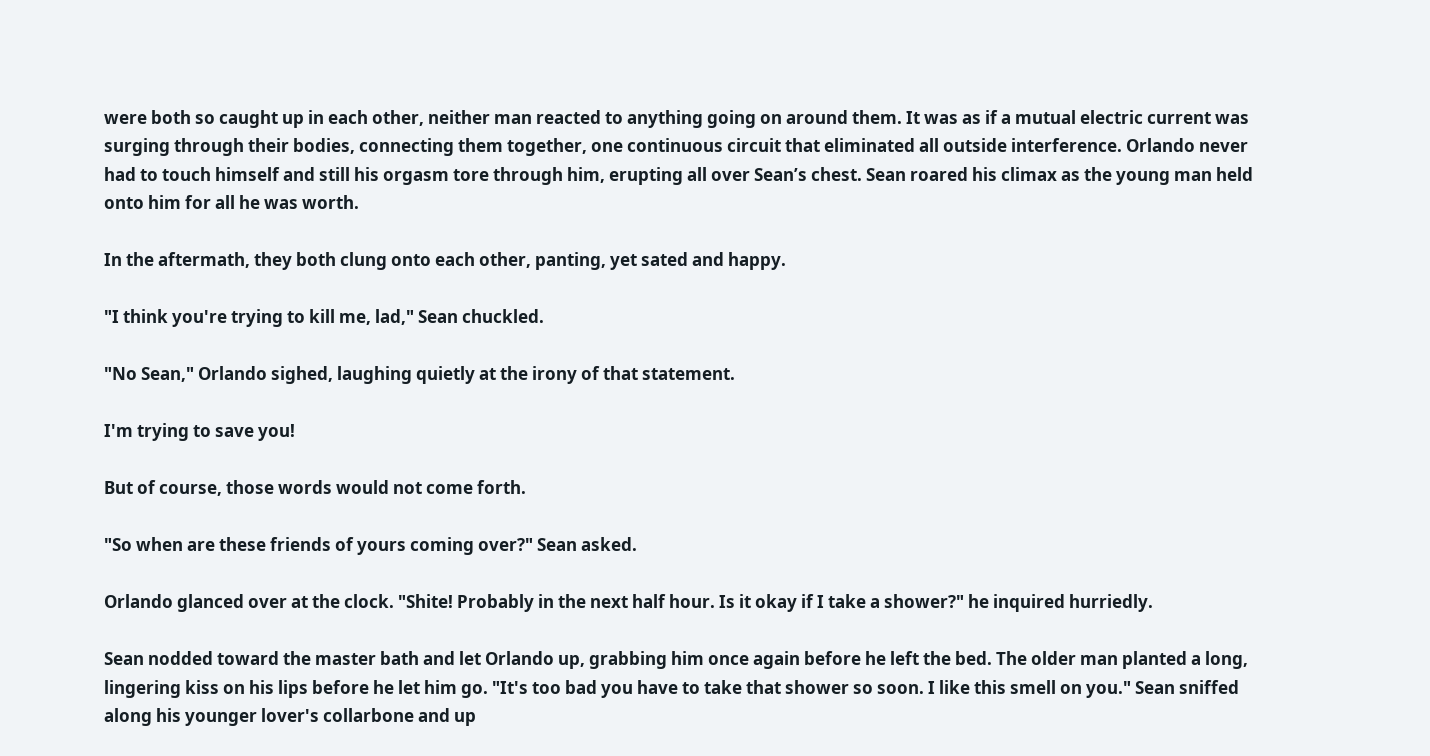were both so caught up in each other, neither man reacted to anything going on around them. It was as if a mutual electric current was surging through their bodies, connecting them together, one continuous circuit that eliminated all outside interference. Orlando never had to touch himself and still his orgasm tore through him, erupting all over Sean’s chest. Sean roared his climax as the young man held onto him for all he was worth.

In the aftermath, they both clung onto each other, panting, yet sated and happy.

"I think you're trying to kill me, lad," Sean chuckled.

"No Sean," Orlando sighed, laughing quietly at the irony of that statement.

I'm trying to save you!

But of course, those words would not come forth.

"So when are these friends of yours coming over?" Sean asked.

Orlando glanced over at the clock. "Shite! Probably in the next half hour. Is it okay if I take a shower?" he inquired hurriedly.

Sean nodded toward the master bath and let Orlando up, grabbing him once again before he left the bed. The older man planted a long, lingering kiss on his lips before he let him go. "It's too bad you have to take that shower so soon. I like this smell on you." Sean sniffed along his younger lover's collarbone and up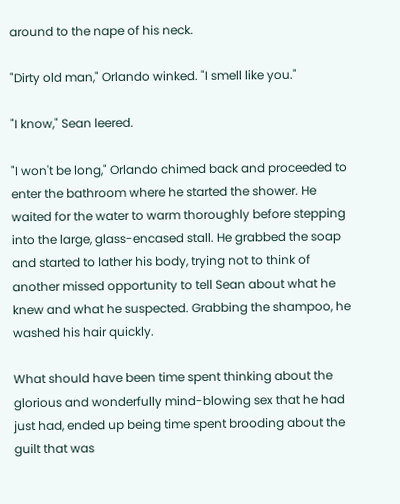around to the nape of his neck.

"Dirty old man," Orlando winked. "I smell like you."

"I know," Sean leered.

"I won't be long," Orlando chimed back and proceeded to enter the bathroom where he started the shower. He waited for the water to warm thoroughly before stepping into the large, glass-encased stall. He grabbed the soap and started to lather his body, trying not to think of another missed opportunity to tell Sean about what he knew and what he suspected. Grabbing the shampoo, he washed his hair quickly.

What should have been time spent thinking about the glorious and wonderfully mind-blowing sex that he had just had, ended up being time spent brooding about the guilt that was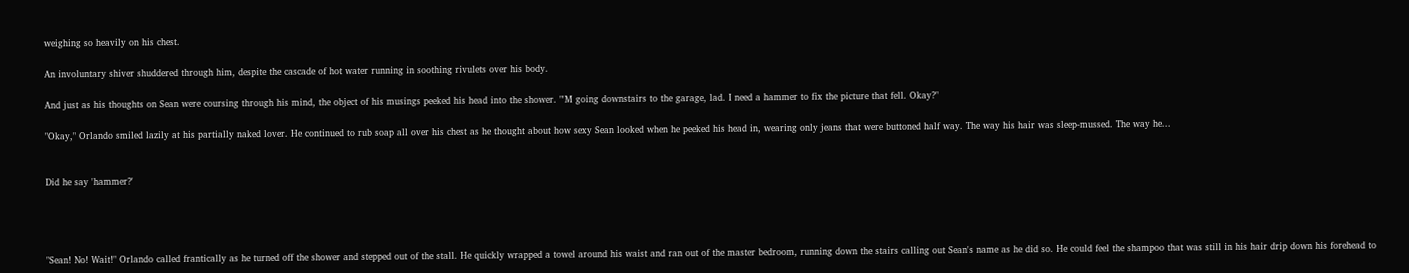weighing so heavily on his chest.

An involuntary shiver shuddered through him, despite the cascade of hot water running in soothing rivulets over his body.

And just as his thoughts on Sean were coursing through his mind, the object of his musings peeked his head into the shower. "'M going downstairs to the garage, lad. I need a hammer to fix the picture that fell. Okay?"

"Okay," Orlando smiled lazily at his partially naked lover. He continued to rub soap all over his chest as he thought about how sexy Sean looked when he peeked his head in, wearing only jeans that were buttoned half way. The way his hair was sleep-mussed. The way he...


Did he say 'hammer?'




"Sean! No! Wait!" Orlando called frantically as he turned off the shower and stepped out of the stall. He quickly wrapped a towel around his waist and ran out of the master bedroom, running down the stairs calling out Sean's name as he did so. He could feel the shampoo that was still in his hair drip down his forehead to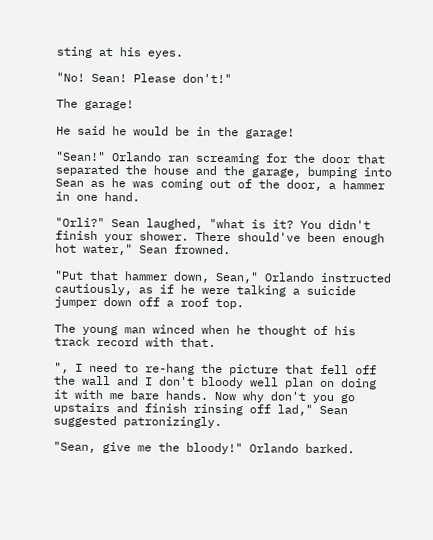sting at his eyes.

"No! Sean! Please don't!"

The garage!

He said he would be in the garage!

"Sean!" Orlando ran screaming for the door that separated the house and the garage, bumping into Sean as he was coming out of the door, a hammer in one hand.

"Orli?" Sean laughed, "what is it? You didn't finish your shower. There should've been enough hot water," Sean frowned.

"Put that hammer down, Sean," Orlando instructed cautiously, as if he were talking a suicide jumper down off a roof top.

The young man winced when he thought of his track record with that.

", I need to re-hang the picture that fell off the wall and I don't bloody well plan on doing it with me bare hands. Now why don't you go upstairs and finish rinsing off lad," Sean suggested patronizingly.

"Sean, give me the bloody!" Orlando barked.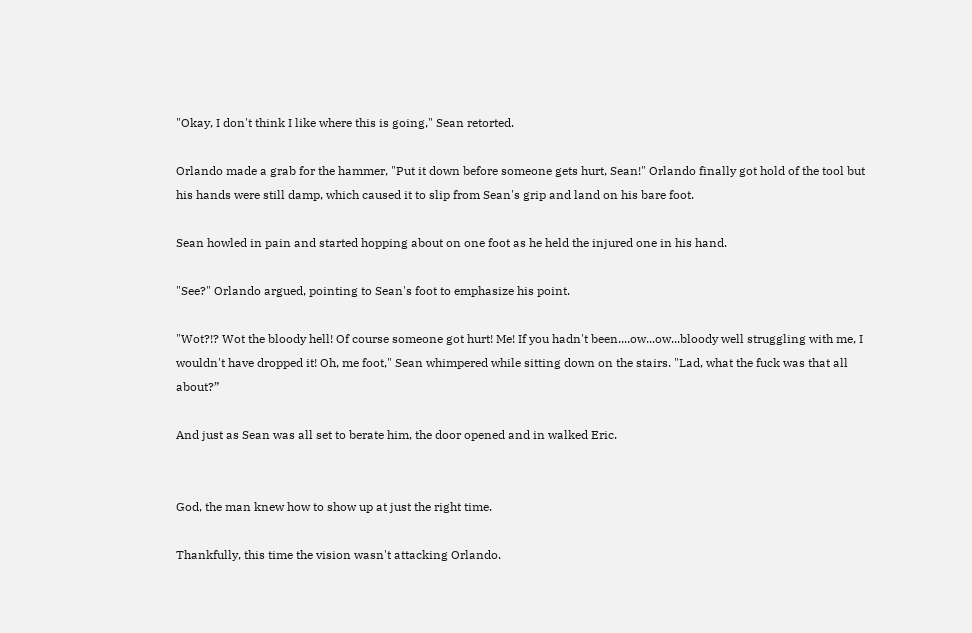"Okay, I don't think I like where this is going," Sean retorted.

Orlando made a grab for the hammer, "Put it down before someone gets hurt, Sean!" Orlando finally got hold of the tool but his hands were still damp, which caused it to slip from Sean's grip and land on his bare foot.

Sean howled in pain and started hopping about on one foot as he held the injured one in his hand.

"See?" Orlando argued, pointing to Sean's foot to emphasize his point.

"Wot?!? Wot the bloody hell! Of course someone got hurt! Me! If you hadn't been....ow...ow...bloody well struggling with me, I wouldn't have dropped it! Oh, me foot," Sean whimpered while sitting down on the stairs. "Lad, what the fuck was that all about?”

And just as Sean was all set to berate him, the door opened and in walked Eric.


God, the man knew how to show up at just the right time.

Thankfully, this time the vision wasn't attacking Orlando.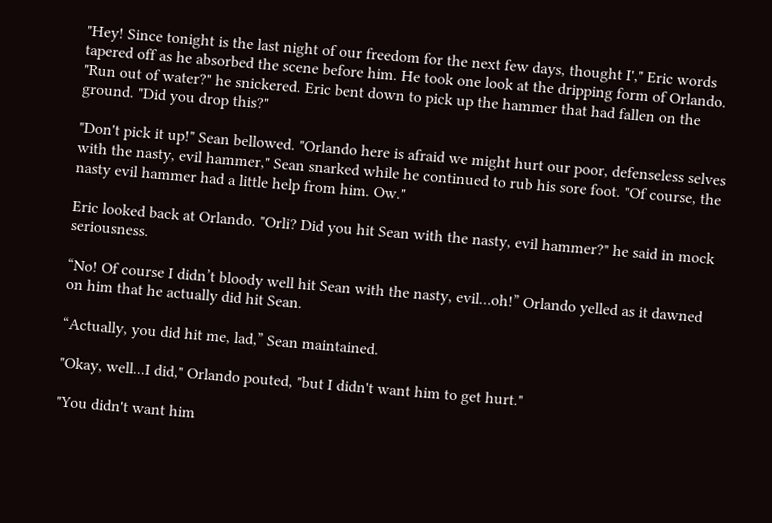"Hey! Since tonight is the last night of our freedom for the next few days, thought I'," Eric words tapered off as he absorbed the scene before him. He took one look at the dripping form of Orlando. "Run out of water?" he snickered. Eric bent down to pick up the hammer that had fallen on the ground. "Did you drop this?"

"Don't pick it up!" Sean bellowed. "Orlando here is afraid we might hurt our poor, defenseless selves with the nasty, evil hammer," Sean snarked while he continued to rub his sore foot. "Of course, the nasty evil hammer had a little help from him. Ow."

Eric looked back at Orlando. "Orli? Did you hit Sean with the nasty, evil hammer?" he said in mock seriousness.

“No! Of course I didn’t bloody well hit Sean with the nasty, evil…oh!” Orlando yelled as it dawned on him that he actually did hit Sean.

“Actually, you did hit me, lad,” Sean maintained.

"Okay, well...I did," Orlando pouted, "but I didn't want him to get hurt."

"You didn't want him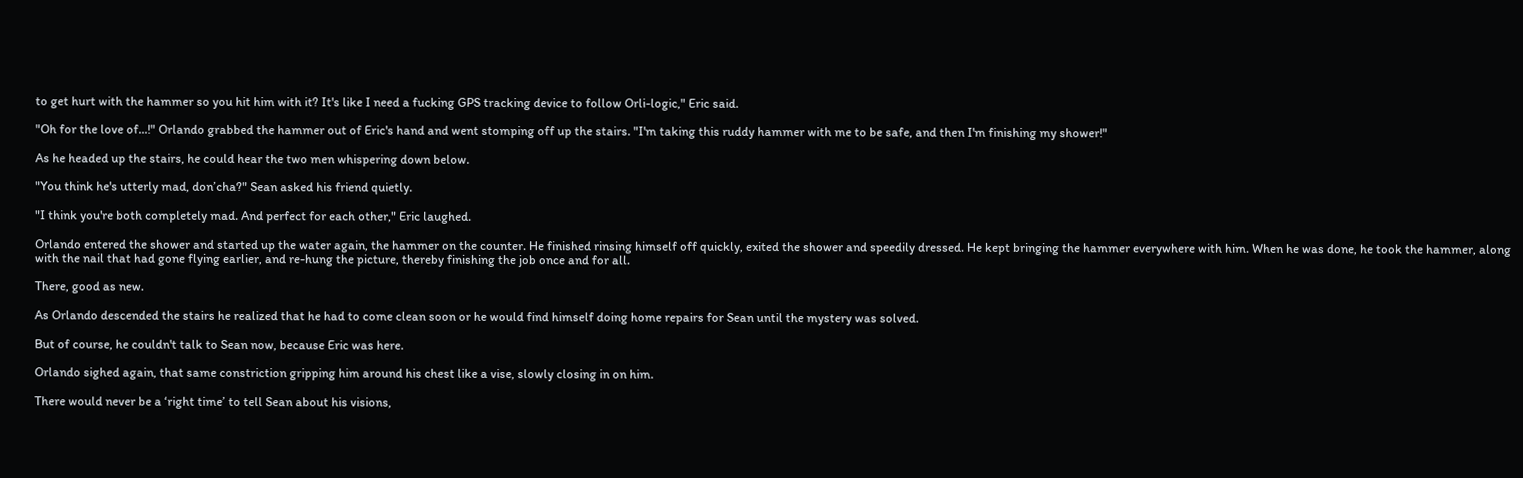to get hurt with the hammer so you hit him with it? It's like I need a fucking GPS tracking device to follow Orli-logic," Eric said.

"Oh for the love of...!" Orlando grabbed the hammer out of Eric's hand and went stomping off up the stairs. "I'm taking this ruddy hammer with me to be safe, and then I'm finishing my shower!"

As he headed up the stairs, he could hear the two men whispering down below.

"You think he's utterly mad, don’cha?" Sean asked his friend quietly.

"I think you're both completely mad. And perfect for each other," Eric laughed.

Orlando entered the shower and started up the water again, the hammer on the counter. He finished rinsing himself off quickly, exited the shower and speedily dressed. He kept bringing the hammer everywhere with him. When he was done, he took the hammer, along with the nail that had gone flying earlier, and re-hung the picture, thereby finishing the job once and for all.

There, good as new.

As Orlando descended the stairs he realized that he had to come clean soon or he would find himself doing home repairs for Sean until the mystery was solved.

But of course, he couldn't talk to Sean now, because Eric was here.

Orlando sighed again, that same constriction gripping him around his chest like a vise, slowly closing in on him.

There would never be a ‘right time’ to tell Sean about his visions,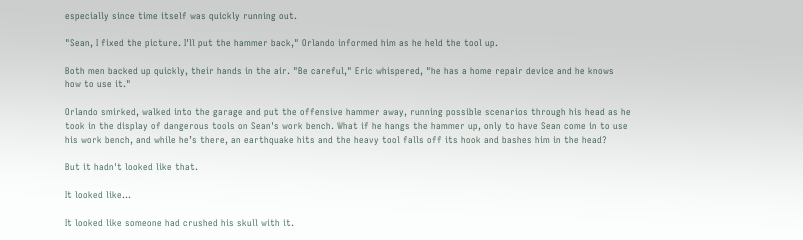especially since time itself was quickly running out.

"Sean, I fixed the picture. I'll put the hammer back," Orlando informed him as he held the tool up.

Both men backed up quickly, their hands in the air. "Be careful," Eric whispered, "he has a home repair device and he knows how to use it."

Orlando smirked, walked into the garage and put the offensive hammer away, running possible scenarios through his head as he took in the display of dangerous tools on Sean's work bench. What if he hangs the hammer up, only to have Sean come in to use his work bench, and while he’s there, an earthquake hits and the heavy tool falls off its hook and bashes him in the head?

But it hadn't looked like that.

It looked like...

It looked like someone had crushed his skull with it.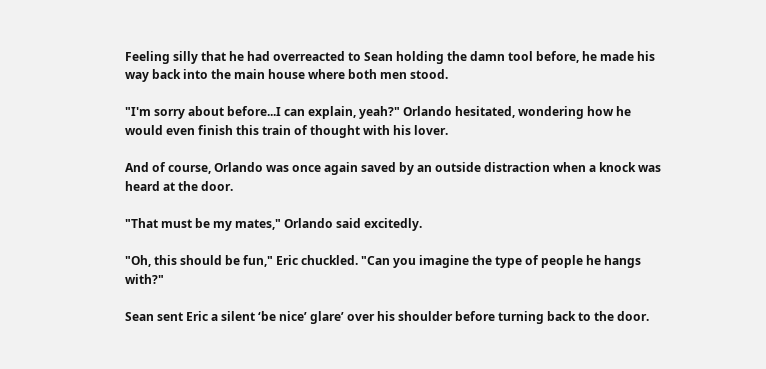Feeling silly that he had overreacted to Sean holding the damn tool before, he made his way back into the main house where both men stood.

"I'm sorry about before...I can explain, yeah?" Orlando hesitated, wondering how he would even finish this train of thought with his lover.

And of course, Orlando was once again saved by an outside distraction when a knock was heard at the door.

"That must be my mates," Orlando said excitedly.

"Oh, this should be fun," Eric chuckled. "Can you imagine the type of people he hangs with?"

Sean sent Eric a silent ‘be nice’ glare’ over his shoulder before turning back to the door.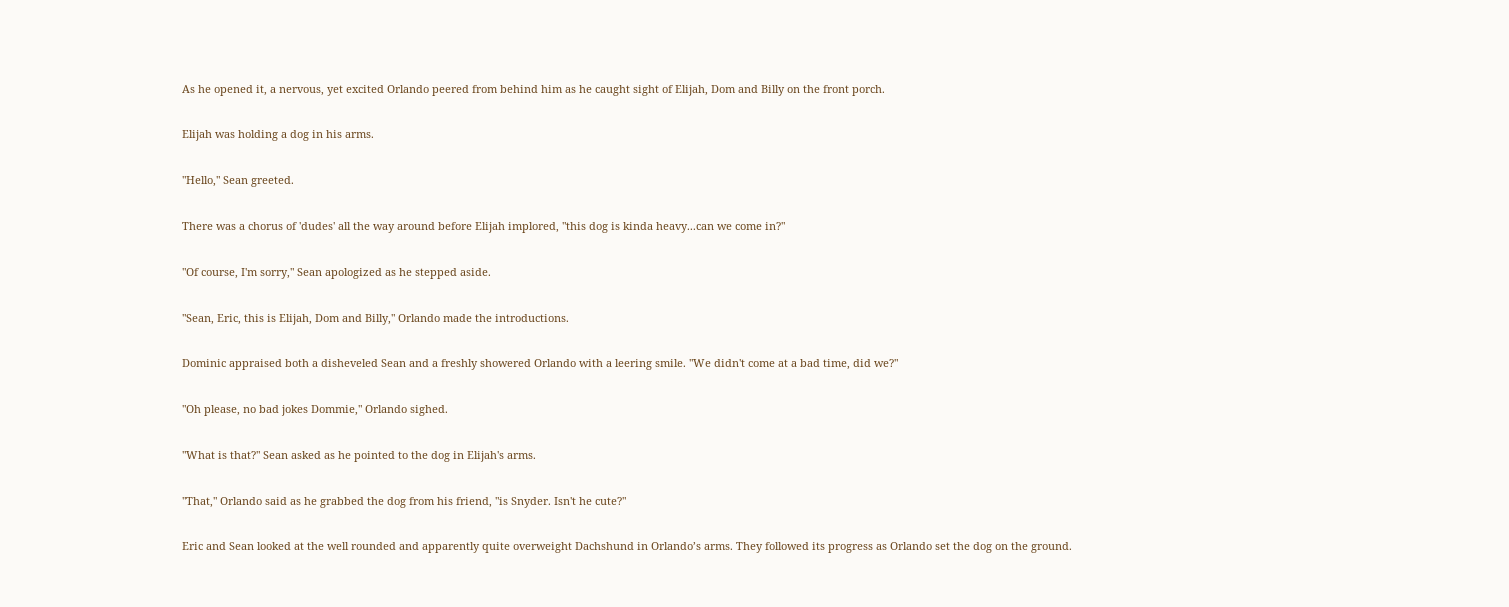As he opened it, a nervous, yet excited Orlando peered from behind him as he caught sight of Elijah, Dom and Billy on the front porch.

Elijah was holding a dog in his arms.

"Hello," Sean greeted.

There was a chorus of 'dudes' all the way around before Elijah implored, "this dog is kinda heavy...can we come in?"

"Of course, I'm sorry," Sean apologized as he stepped aside.

"Sean, Eric, this is Elijah, Dom and Billy," Orlando made the introductions.

Dominic appraised both a disheveled Sean and a freshly showered Orlando with a leering smile. "We didn't come at a bad time, did we?"

"Oh please, no bad jokes Dommie," Orlando sighed.

"What is that?" Sean asked as he pointed to the dog in Elijah's arms.

"That," Orlando said as he grabbed the dog from his friend, "is Snyder. Isn't he cute?"

Eric and Sean looked at the well rounded and apparently quite overweight Dachshund in Orlando’s arms. They followed its progress as Orlando set the dog on the ground.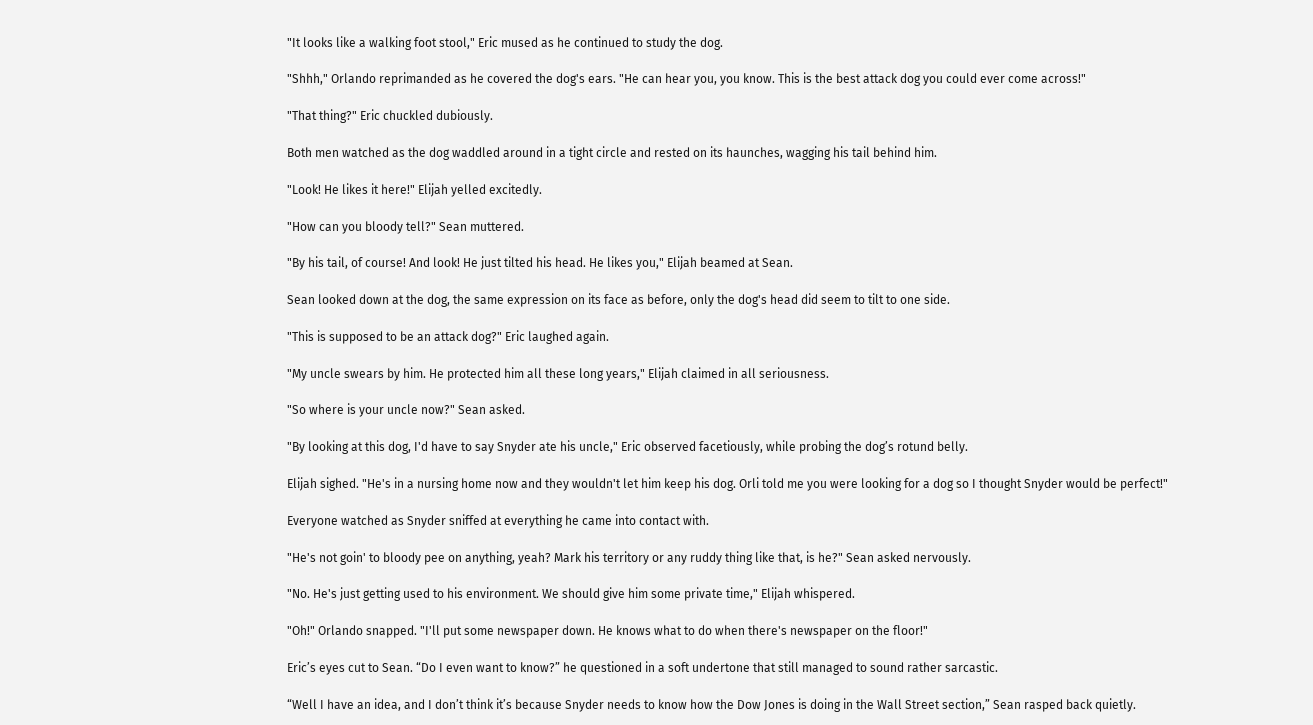"It looks like a walking foot stool," Eric mused as he continued to study the dog.

"Shhh," Orlando reprimanded as he covered the dog's ears. "He can hear you, you know. This is the best attack dog you could ever come across!"

"That thing?" Eric chuckled dubiously.

Both men watched as the dog waddled around in a tight circle and rested on its haunches, wagging his tail behind him.

"Look! He likes it here!" Elijah yelled excitedly.

"How can you bloody tell?" Sean muttered.

"By his tail, of course! And look! He just tilted his head. He likes you," Elijah beamed at Sean.

Sean looked down at the dog, the same expression on its face as before, only the dog's head did seem to tilt to one side.

"This is supposed to be an attack dog?" Eric laughed again.

"My uncle swears by him. He protected him all these long years," Elijah claimed in all seriousness.

"So where is your uncle now?" Sean asked.

"By looking at this dog, I'd have to say Snyder ate his uncle," Eric observed facetiously, while probing the dog’s rotund belly.

Elijah sighed. "He's in a nursing home now and they wouldn't let him keep his dog. Orli told me you were looking for a dog so I thought Snyder would be perfect!"

Everyone watched as Snyder sniffed at everything he came into contact with.

"He's not goin' to bloody pee on anything, yeah? Mark his territory or any ruddy thing like that, is he?" Sean asked nervously.

"No. He's just getting used to his environment. We should give him some private time," Elijah whispered.

"Oh!" Orlando snapped. "I'll put some newspaper down. He knows what to do when there's newspaper on the floor!"

Eric’s eyes cut to Sean. “Do I even want to know?” he questioned in a soft undertone that still managed to sound rather sarcastic.

“Well I have an idea, and I don’t think it’s because Snyder needs to know how the Dow Jones is doing in the Wall Street section,” Sean rasped back quietly.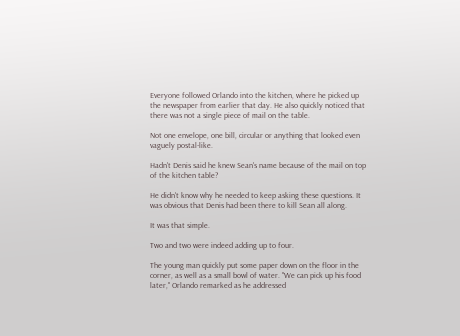Everyone followed Orlando into the kitchen, where he picked up the newspaper from earlier that day. He also quickly noticed that there was not a single piece of mail on the table.

Not one envelope, one bill, circular or anything that looked even vaguely postal-like.

Hadn't Denis said he knew Sean's name because of the mail on top of the kitchen table?

He didn't know why he needed to keep asking these questions. It was obvious that Denis had been there to kill Sean all along.

It was that simple.

Two and two were indeed adding up to four.

The young man quickly put some paper down on the floor in the corner, as well as a small bowl of water. "We can pick up his food later," Orlando remarked as he addressed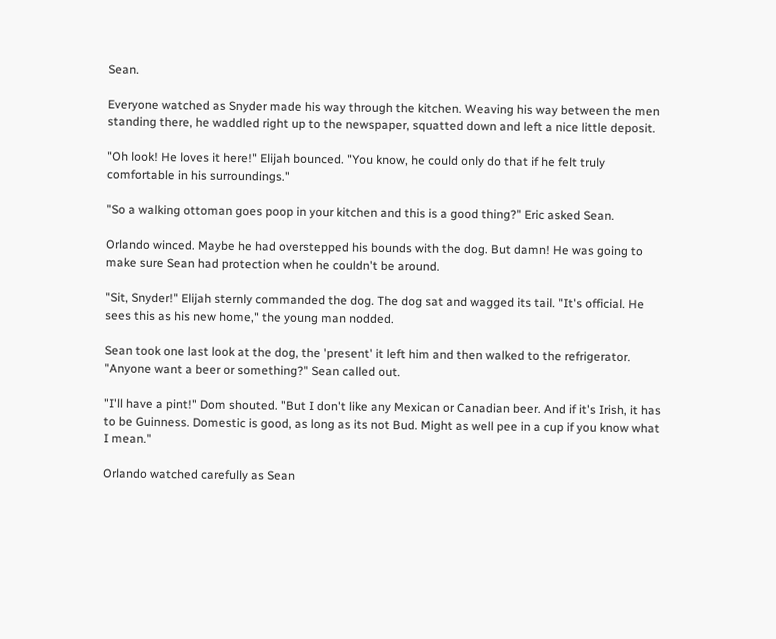Sean.

Everyone watched as Snyder made his way through the kitchen. Weaving his way between the men standing there, he waddled right up to the newspaper, squatted down and left a nice little deposit.

"Oh look! He loves it here!" Elijah bounced. "You know, he could only do that if he felt truly comfortable in his surroundings."

"So a walking ottoman goes poop in your kitchen and this is a good thing?" Eric asked Sean.

Orlando winced. Maybe he had overstepped his bounds with the dog. But damn! He was going to make sure Sean had protection when he couldn't be around.

"Sit, Snyder!" Elijah sternly commanded the dog. The dog sat and wagged its tail. "It's official. He sees this as his new home," the young man nodded.

Sean took one last look at the dog, the 'present' it left him and then walked to the refrigerator. "Anyone want a beer or something?" Sean called out.

"I'll have a pint!" Dom shouted. "But I don't like any Mexican or Canadian beer. And if it's Irish, it has to be Guinness. Domestic is good, as long as its not Bud. Might as well pee in a cup if you know what I mean."

Orlando watched carefully as Sean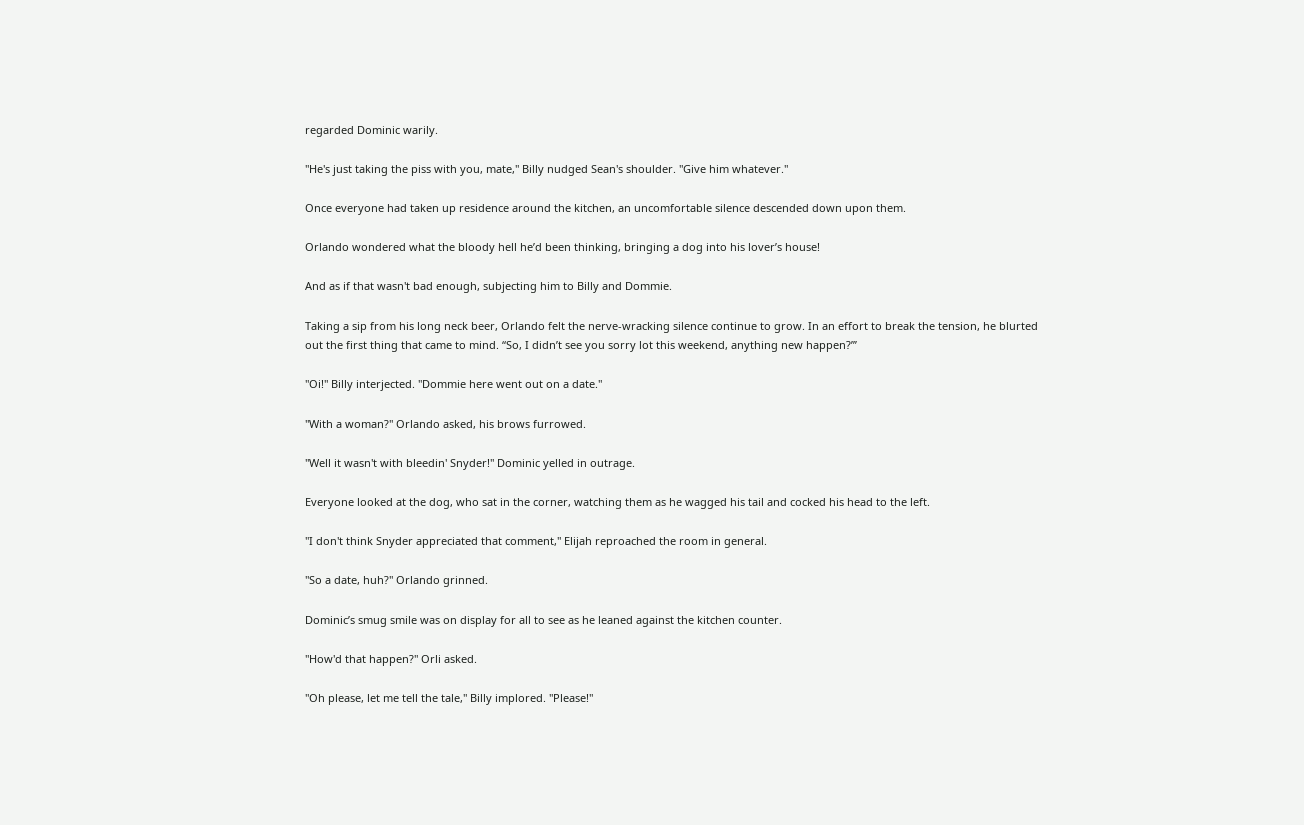regarded Dominic warily.

"He's just taking the piss with you, mate," Billy nudged Sean's shoulder. "Give him whatever."

Once everyone had taken up residence around the kitchen, an uncomfortable silence descended down upon them.

Orlando wondered what the bloody hell he’d been thinking, bringing a dog into his lover’s house!

And as if that wasn't bad enough, subjecting him to Billy and Dommie.

Taking a sip from his long neck beer, Orlando felt the nerve-wracking silence continue to grow. In an effort to break the tension, he blurted out the first thing that came to mind. “So, I didn’t see you sorry lot this weekend, anything new happen?”’

"Oi!" Billy interjected. "Dommie here went out on a date."

"With a woman?" Orlando asked, his brows furrowed.

"Well it wasn't with bleedin' Snyder!" Dominic yelled in outrage.

Everyone looked at the dog, who sat in the corner, watching them as he wagged his tail and cocked his head to the left.

"I don't think Snyder appreciated that comment," Elijah reproached the room in general.

"So a date, huh?" Orlando grinned.

Dominic’s smug smile was on display for all to see as he leaned against the kitchen counter.

"How'd that happen?" Orli asked.

"Oh please, let me tell the tale," Billy implored. "Please!"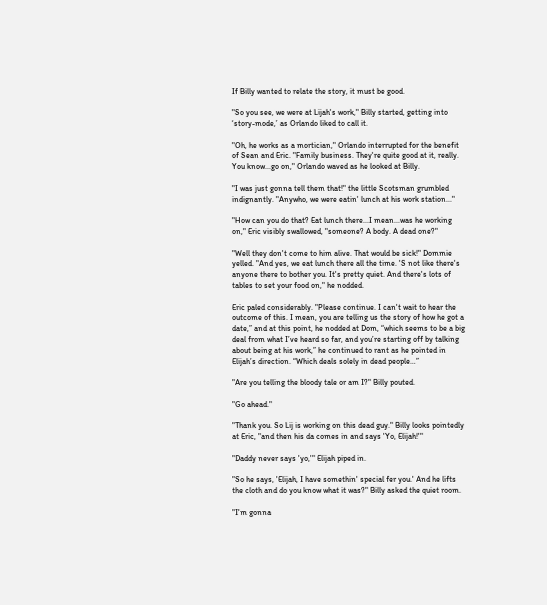If Billy wanted to relate the story, it must be good.

"So you see, we were at Lijah's work," Billy started, getting into ‘story-mode,’ as Orlando liked to call it.

"Oh, he works as a mortician," Orlando interrupted for the benefit of Sean and Eric. "Family business. They're quite good at it, really. You know...go on," Orlando waved as he looked at Billy.

"I was just gonna tell them that!" the little Scotsman grumbled indignantly. "Anywho, we were eatin' lunch at his work station..."

"How can you do that? Eat lunch there...I mean...was he working on," Eric visibly swallowed, "someone? A body. A dead one?"

"Well they don't come to him alive. That would be sick!" Dommie yelled. "And yes, we eat lunch there all the time. 'S not like there's anyone there to bother you. It's pretty quiet. And there's lots of tables to set your food on," he nodded.

Eric paled considerably. "Please continue. I can't wait to hear the outcome of this. I mean, you are telling us the story of how he got a date,” and at this point, he nodded at Dom, “which seems to be a big deal from what I’ve heard so far, and you’re starting off by talking about being at his work,” he continued to rant as he pointed in Elijah’s direction. “Which deals solely in dead people…”

"Are you telling the bloody tale or am I?" Billy pouted.

"Go ahead."

"Thank you. So Lij is working on this dead guy." Billy looks pointedly at Eric, "and then his da comes in and says 'Yo, Elijah!'"

"Daddy never says 'yo,'" Elijah piped in.

"So he says, 'Elijah, I have somethin' special fer you.' And he lifts the cloth and do you know what it was?" Billy asked the quiet room.

"I'm gonna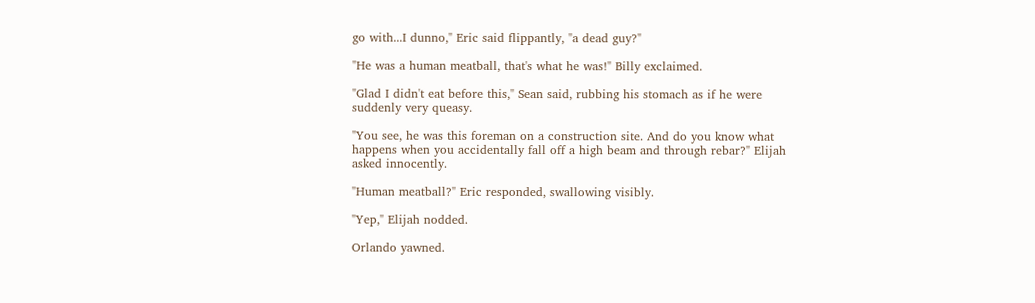go with...I dunno," Eric said flippantly, "a dead guy?"

"He was a human meatball, that's what he was!" Billy exclaimed.

"Glad I didn't eat before this," Sean said, rubbing his stomach as if he were suddenly very queasy.

"You see, he was this foreman on a construction site. And do you know what happens when you accidentally fall off a high beam and through rebar?" Elijah asked innocently.

"Human meatball?" Eric responded, swallowing visibly.

"Yep," Elijah nodded.

Orlando yawned.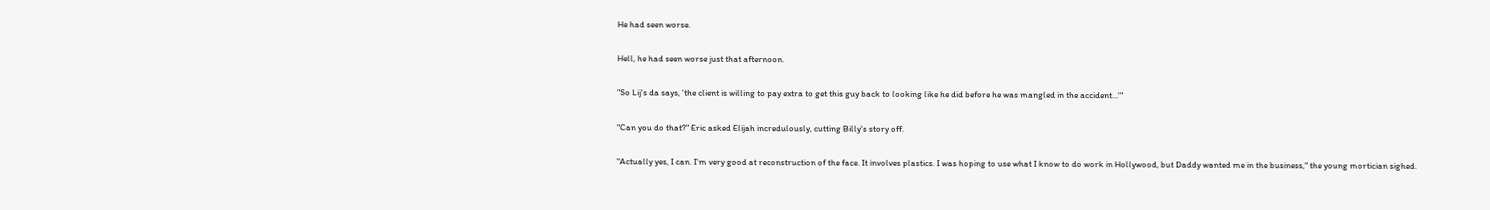He had seen worse.

Hell, he had seen worse just that afternoon.

"So Lij's da says, 'the client is willing to pay extra to get this guy back to looking like he did before he was mangled in the accident...'"

"Can you do that?" Eric asked Elijah incredulously, cutting Billy's story off.

"Actually yes, I can. I'm very good at reconstruction of the face. It involves plastics. I was hoping to use what I know to do work in Hollywood, but Daddy wanted me in the business," the young mortician sighed.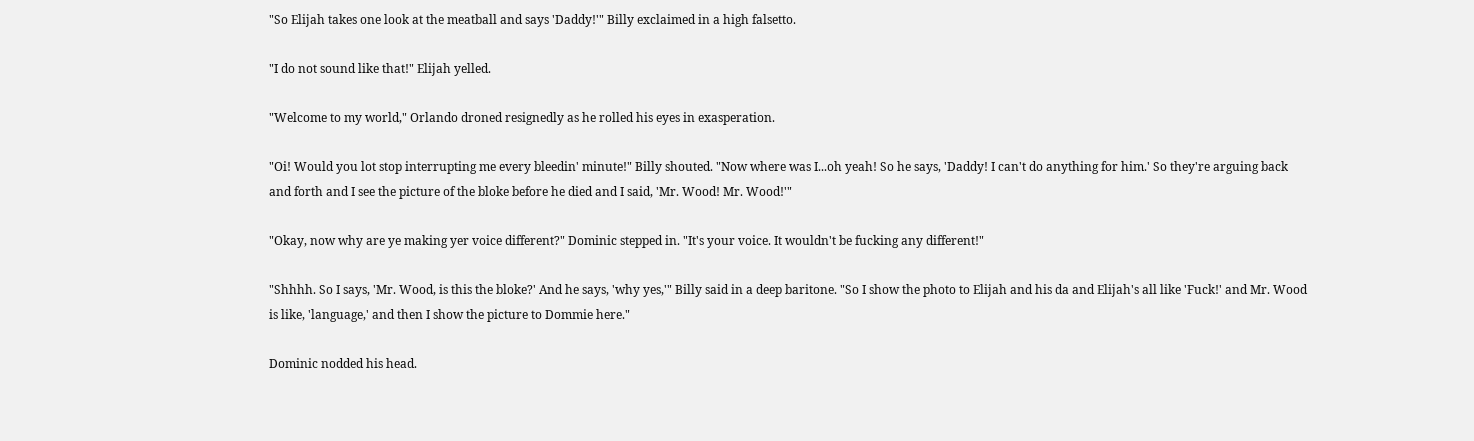"So Elijah takes one look at the meatball and says 'Daddy!'" Billy exclaimed in a high falsetto.

"I do not sound like that!" Elijah yelled.

"Welcome to my world," Orlando droned resignedly as he rolled his eyes in exasperation.

"Oi! Would you lot stop interrupting me every bleedin' minute!" Billy shouted. "Now where was I...oh yeah! So he says, 'Daddy! I can't do anything for him.' So they're arguing back and forth and I see the picture of the bloke before he died and I said, 'Mr. Wood! Mr. Wood!'"

"Okay, now why are ye making yer voice different?" Dominic stepped in. "It's your voice. It wouldn't be fucking any different!"

"Shhhh. So I says, 'Mr. Wood, is this the bloke?' And he says, 'why yes,'" Billy said in a deep baritone. "So I show the photo to Elijah and his da and Elijah's all like 'Fuck!' and Mr. Wood is like, 'language,' and then I show the picture to Dommie here."

Dominic nodded his head.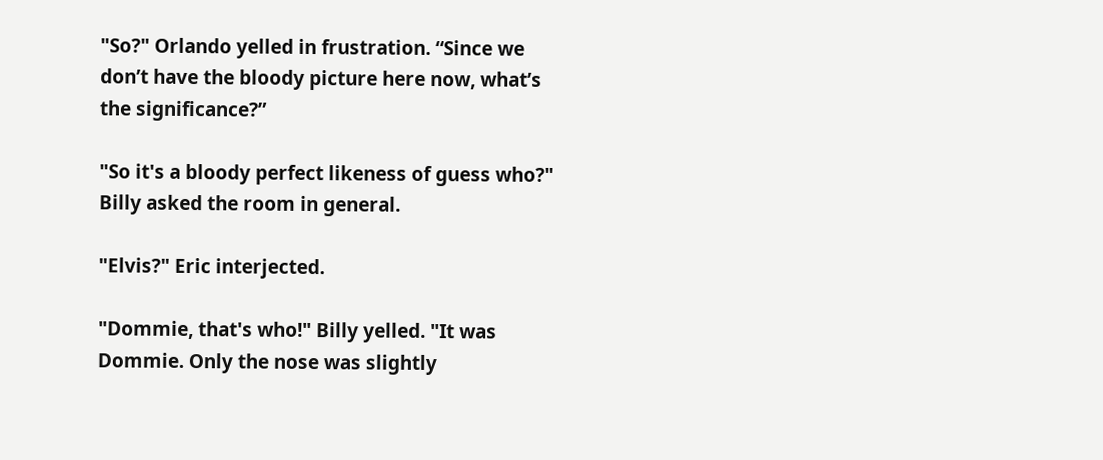"So?" Orlando yelled in frustration. “Since we don’t have the bloody picture here now, what’s the significance?”

"So it's a bloody perfect likeness of guess who?" Billy asked the room in general.

"Elvis?" Eric interjected.

"Dommie, that's who!" Billy yelled. "It was Dommie. Only the nose was slightly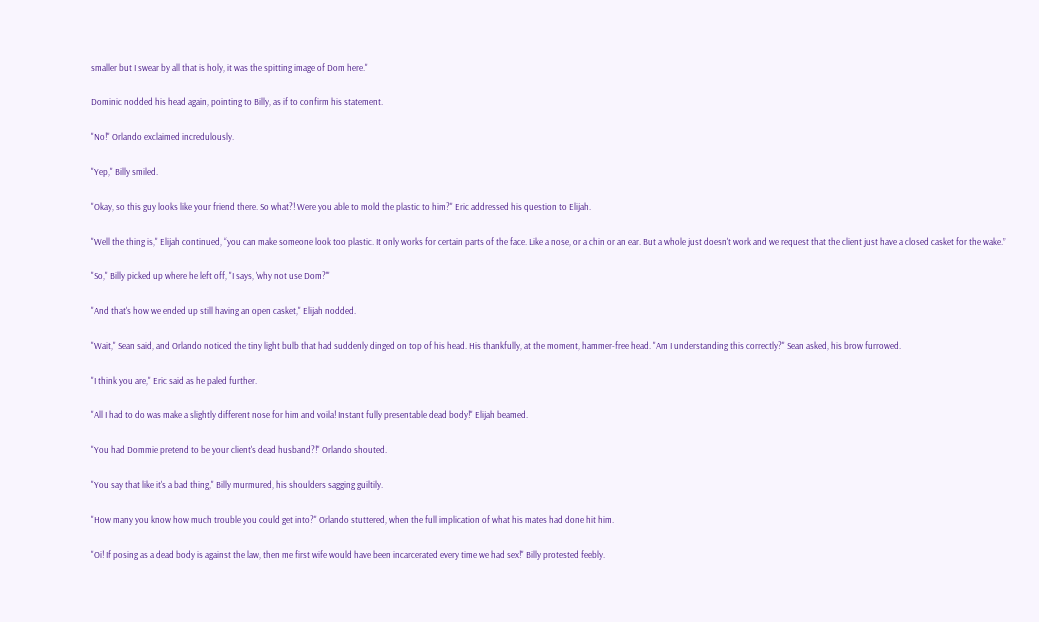smaller but I swear by all that is holy, it was the spitting image of Dom here."

Dominic nodded his head again, pointing to Billy, as if to confirm his statement.

"No!" Orlando exclaimed incredulously.

"Yep," Billy smiled.

"Okay, so this guy looks like your friend there. So what?! Were you able to mold the plastic to him?" Eric addressed his question to Elijah.

"Well the thing is," Elijah continued, “you can make someone look too plastic. It only works for certain parts of the face. Like a nose, or a chin or an ear. But a whole just doesn't work and we request that the client just have a closed casket for the wake.”

"So," Billy picked up where he left off, "I says, 'why not use Dom?'"

"And that's how we ended up still having an open casket," Elijah nodded.

"Wait," Sean said, and Orlando noticed the tiny light bulb that had suddenly dinged on top of his head. His thankfully, at the moment, hammer-free head. "Am I understanding this correctly?" Sean asked, his brow furrowed.

"I think you are," Eric said as he paled further.

"All I had to do was make a slightly different nose for him and voila! Instant fully presentable dead body!" Elijah beamed.

"You had Dommie pretend to be your client's dead husband?!" Orlando shouted.

"You say that like it's a bad thing," Billy murmured, his shoulders sagging guiltily.

"How many you know how much trouble you could get into?" Orlando stuttered, when the full implication of what his mates had done hit him.

"Oi! If posing as a dead body is against the law, then me first wife would have been incarcerated every time we had sex!" Billy protested feebly.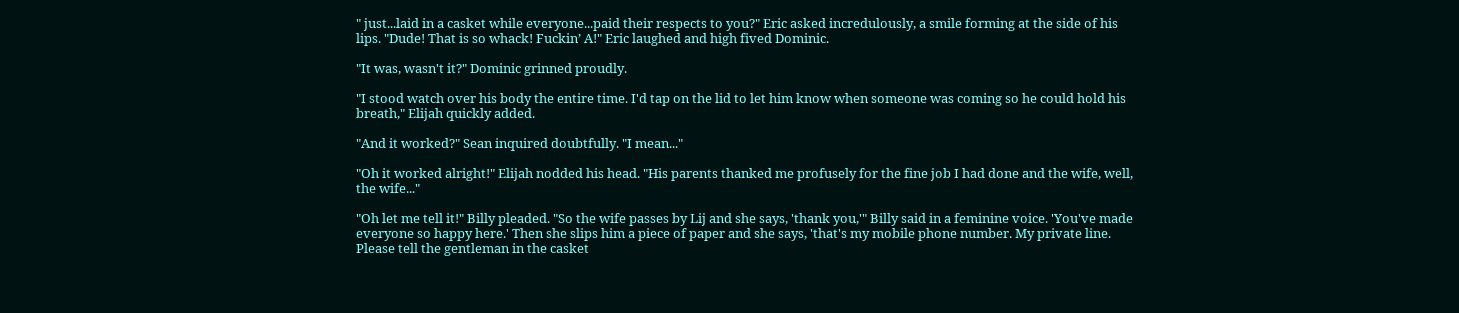" just...laid in a casket while everyone...paid their respects to you?" Eric asked incredulously, a smile forming at the side of his lips. "Dude! That is so whack! Fuckin’ A!" Eric laughed and high fived Dominic.

"It was, wasn't it?" Dominic grinned proudly.

"I stood watch over his body the entire time. I'd tap on the lid to let him know when someone was coming so he could hold his breath," Elijah quickly added.

"And it worked?" Sean inquired doubtfully. "I mean..."

"Oh it worked alright!" Elijah nodded his head. "His parents thanked me profusely for the fine job I had done and the wife, well, the wife..."

"Oh let me tell it!" Billy pleaded. "So the wife passes by Lij and she says, 'thank you,'" Billy said in a feminine voice. 'You've made everyone so happy here.' Then she slips him a piece of paper and she says, 'that's my mobile phone number. My private line. Please tell the gentleman in the casket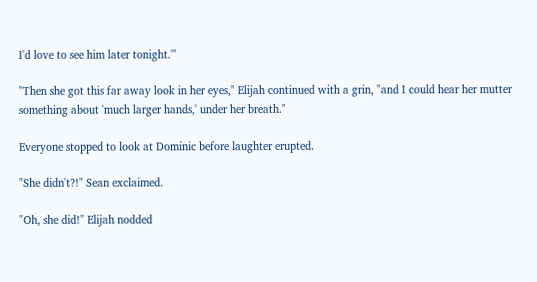I'd love to see him later tonight.'"

"Then she got this far away look in her eyes," Elijah continued with a grin, "and I could hear her mutter something about 'much larger hands,' under her breath."

Everyone stopped to look at Dominic before laughter erupted.

"She didn't?!" Sean exclaimed.

"Oh, she did!" Elijah nodded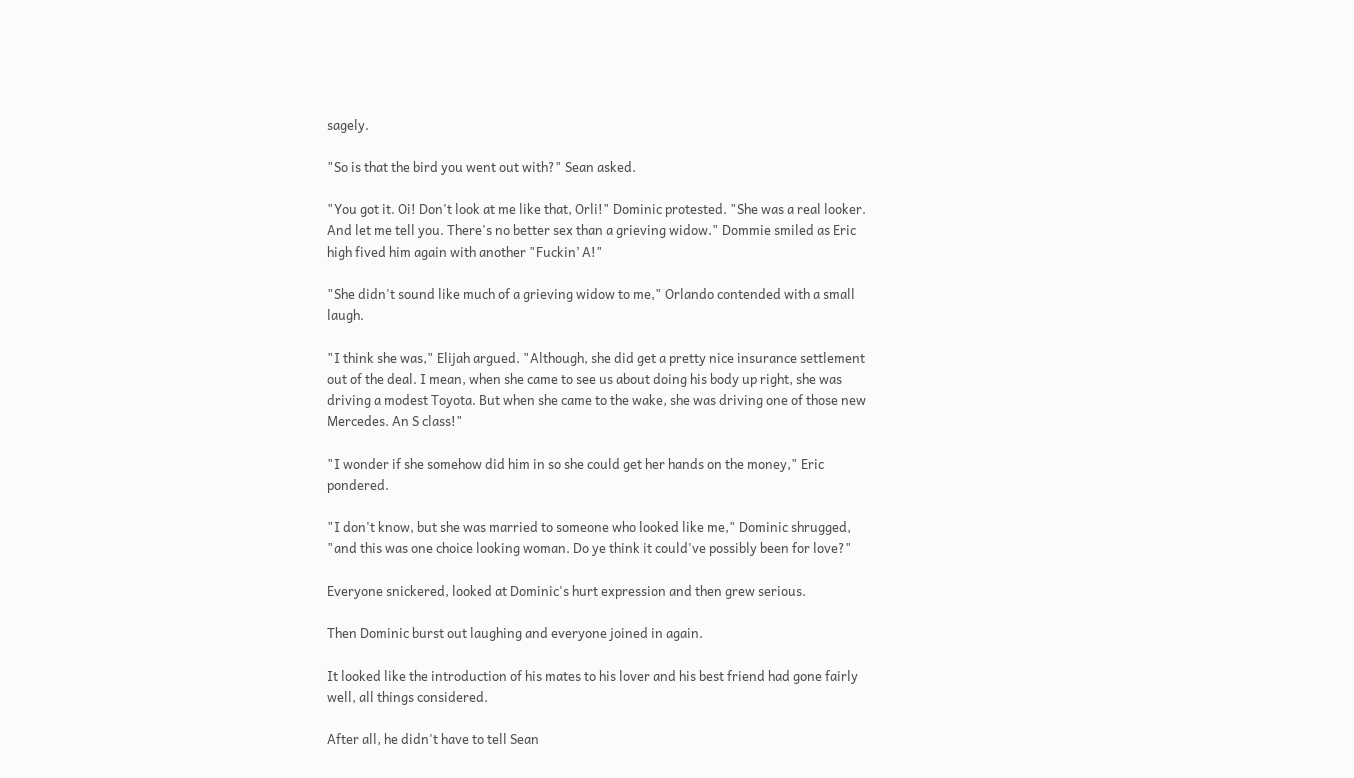sagely.

"So is that the bird you went out with?" Sean asked.

"You got it. Oi! Don't look at me like that, Orli!" Dominic protested. "She was a real looker. And let me tell you. There's no better sex than a grieving widow." Dommie smiled as Eric high fived him again with another "Fuckin’ A!"

"She didn't sound like much of a grieving widow to me," Orlando contended with a small laugh.

"I think she was," Elijah argued. "Although, she did get a pretty nice insurance settlement out of the deal. I mean, when she came to see us about doing his body up right, she was driving a modest Toyota. But when she came to the wake, she was driving one of those new Mercedes. An S class!"

"I wonder if she somehow did him in so she could get her hands on the money," Eric pondered.

"I don't know, but she was married to someone who looked like me," Dominic shrugged, "and this was one choice looking woman. Do ye think it could've possibly been for love?"

Everyone snickered, looked at Dominic's hurt expression and then grew serious.

Then Dominic burst out laughing and everyone joined in again.

It looked like the introduction of his mates to his lover and his best friend had gone fairly well, all things considered.

After all, he didn't have to tell Sean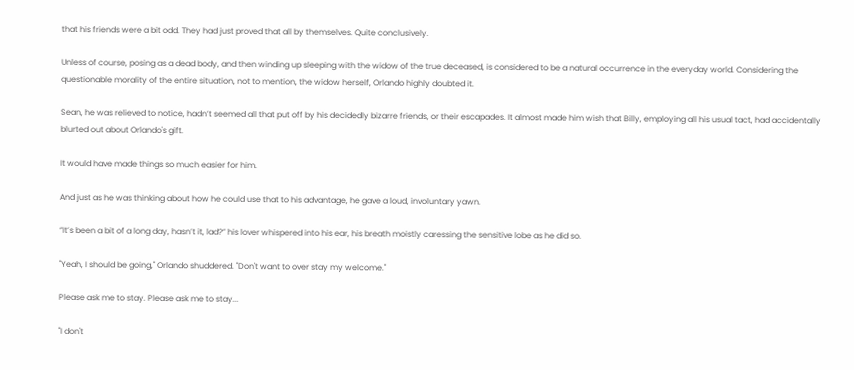that his friends were a bit odd. They had just proved that all by themselves. Quite conclusively.

Unless of course, posing as a dead body, and then winding up sleeping with the widow of the true deceased, is considered to be a natural occurrence in the everyday world. Considering the questionable morality of the entire situation, not to mention, the widow herself, Orlando highly doubted it.

Sean, he was relieved to notice, hadn’t seemed all that put off by his decidedly bizarre friends, or their escapades. It almost made him wish that Billy, employing all his usual tact, had accidentally blurted out about Orlando's gift.

It would have made things so much easier for him.

And just as he was thinking about how he could use that to his advantage, he gave a loud, involuntary yawn.

“It’s been a bit of a long day, hasn’t it, lad?” his lover whispered into his ear, his breath moistly caressing the sensitive lobe as he did so.

"Yeah, I should be going," Orlando shuddered. "Don't want to over stay my welcome."

Please ask me to stay. Please ask me to stay...

"I don't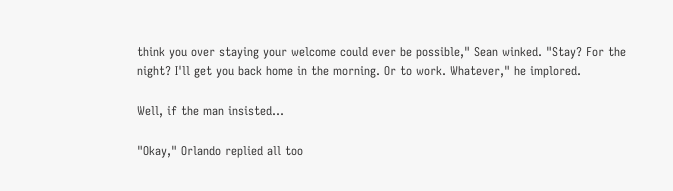think you over staying your welcome could ever be possible," Sean winked. "Stay? For the night? I'll get you back home in the morning. Or to work. Whatever," he implored.

Well, if the man insisted…

"Okay," Orlando replied all too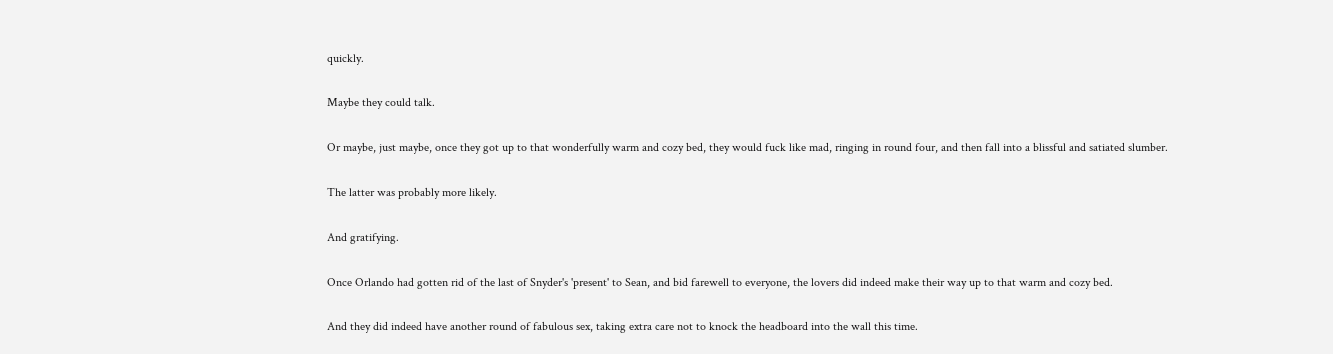quickly.

Maybe they could talk.

Or maybe, just maybe, once they got up to that wonderfully warm and cozy bed, they would fuck like mad, ringing in round four, and then fall into a blissful and satiated slumber.

The latter was probably more likely.

And gratifying.

Once Orlando had gotten rid of the last of Snyder's 'present' to Sean, and bid farewell to everyone, the lovers did indeed make their way up to that warm and cozy bed.

And they did indeed have another round of fabulous sex, taking extra care not to knock the headboard into the wall this time.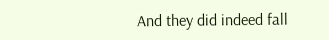And they did indeed fall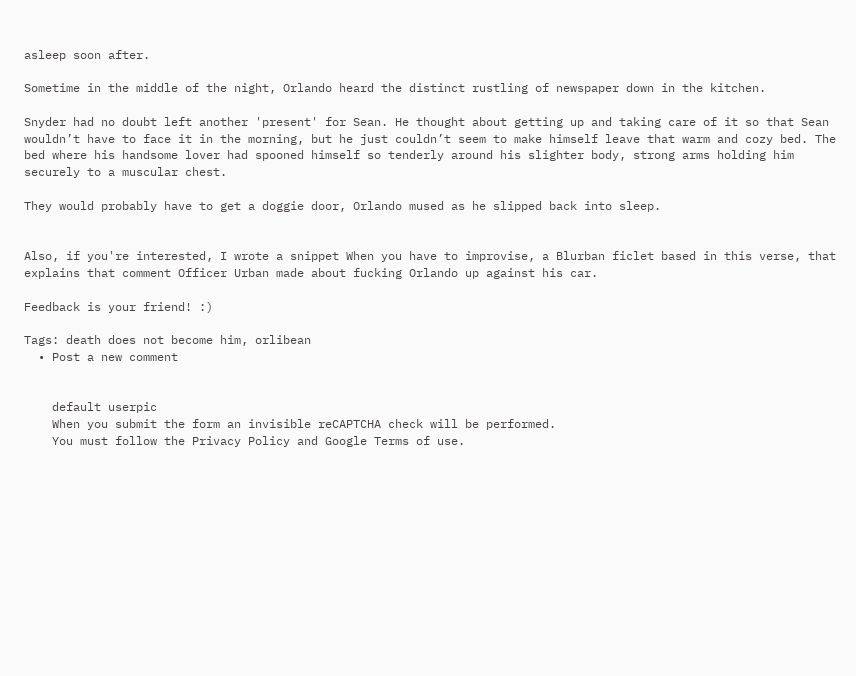asleep soon after.

Sometime in the middle of the night, Orlando heard the distinct rustling of newspaper down in the kitchen.

Snyder had no doubt left another 'present' for Sean. He thought about getting up and taking care of it so that Sean wouldn’t have to face it in the morning, but he just couldn’t seem to make himself leave that warm and cozy bed. The bed where his handsome lover had spooned himself so tenderly around his slighter body, strong arms holding him securely to a muscular chest.

They would probably have to get a doggie door, Orlando mused as he slipped back into sleep.


Also, if you're interested, I wrote a snippet When you have to improvise, a Blurban ficlet based in this verse, that explains that comment Officer Urban made about fucking Orlando up against his car.

Feedback is your friend! :)

Tags: death does not become him, orlibean
  • Post a new comment


    default userpic
    When you submit the form an invisible reCAPTCHA check will be performed.
    You must follow the Privacy Policy and Google Terms of use.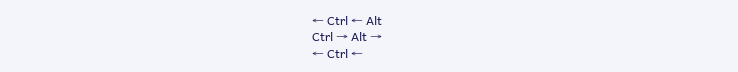← Ctrl ← Alt
Ctrl → Alt →
← Ctrl ←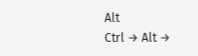Alt
Ctrl → Alt →